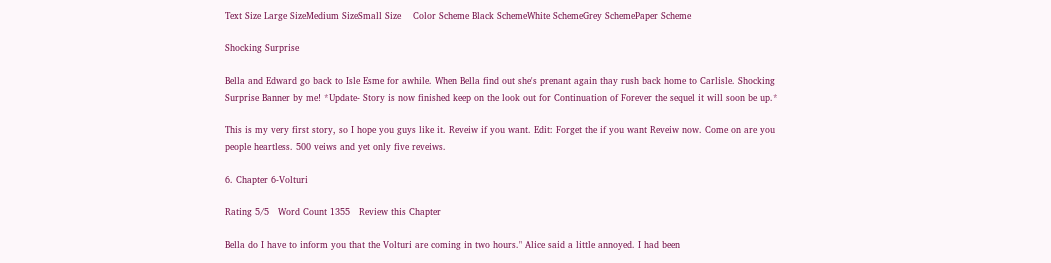Text Size Large SizeMedium SizeSmall Size    Color Scheme Black SchemeWhite SchemeGrey SchemePaper Scheme

Shocking Surprise

Bella and Edward go back to Isle Esme for awhile. When Bella find out she's prenant again thay rush back home to Carlisle. Shocking Surprise Banner by me! *Update- Story is now finished keep on the look out for Continuation of Forever the sequel it will soon be up.*

This is my very first story, so I hope you guys like it. Reveiw if you want. Edit: Forget the if you want Reveiw now. Come on are you people heartless. 500 veiws and yet only five reveiws.

6. Chapter 6-Volturi

Rating 5/5   Word Count 1355   Review this Chapter

Bella do I have to inform you that the Volturi are coming in two hours." Alice said a little annoyed. I had been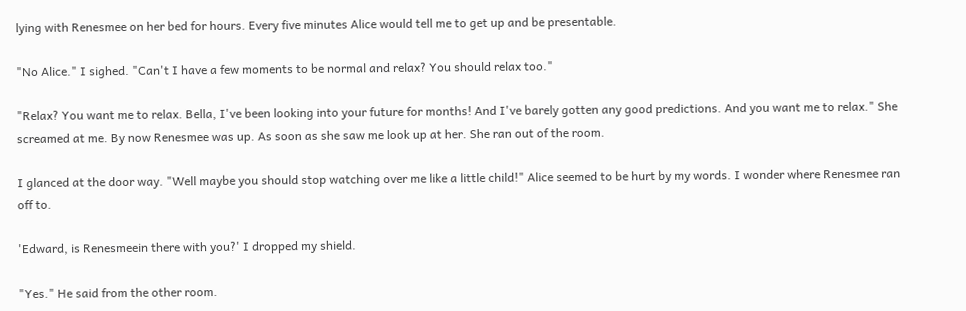lying with Renesmee on her bed for hours. Every five minutes Alice would tell me to get up and be presentable.

"No Alice." I sighed. "Can't I have a few moments to be normal and relax? You should relax too."

"Relax? You want me to relax. Bella, I've been looking into your future for months! And I've barely gotten any good predictions. And you want me to relax." She screamed at me. By now Renesmee was up. As soon as she saw me look up at her. She ran out of the room.

I glanced at the door way. "Well maybe you should stop watching over me like a little child!" Alice seemed to be hurt by my words. I wonder where Renesmee ran off to.

'Edward, is Renesmeein there with you?' I dropped my shield.

"Yes." He said from the other room.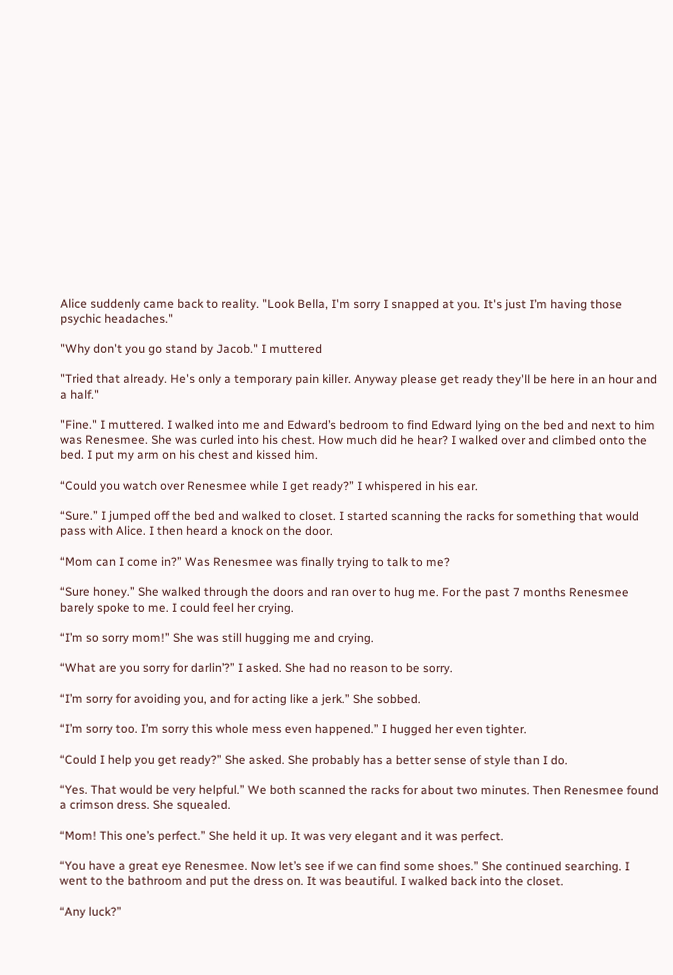Alice suddenly came back to reality. "Look Bella, I'm sorry I snapped at you. It's just I’m having those psychic headaches."

"Why don't you go stand by Jacob." I muttered

"Tried that already. He's only a temporary pain killer. Anyway please get ready they'll be here in an hour and a half."

"Fine." I muttered. I walked into me and Edward’s bedroom to find Edward lying on the bed and next to him was Renesmee. She was curled into his chest. How much did he hear? I walked over and climbed onto the bed. I put my arm on his chest and kissed him.

“Could you watch over Renesmee while I get ready?” I whispered in his ear.

“Sure.” I jumped off the bed and walked to closet. I started scanning the racks for something that would pass with Alice. I then heard a knock on the door.

“Mom can I come in?” Was Renesmee was finally trying to talk to me?

“Sure honey.” She walked through the doors and ran over to hug me. For the past 7 months Renesmee barely spoke to me. I could feel her crying.

“I’m so sorry mom!” She was still hugging me and crying.

“What are you sorry for darlin’?” I asked. She had no reason to be sorry.

“I’m sorry for avoiding you, and for acting like a jerk.” She sobbed.

“I’m sorry too. I’m sorry this whole mess even happened.” I hugged her even tighter.

“Could I help you get ready?” She asked. She probably has a better sense of style than I do.

“Yes. That would be very helpful.” We both scanned the racks for about two minutes. Then Renesmee found a crimson dress. She squealed.

“Mom! This one’s perfect.” She held it up. It was very elegant and it was perfect.

“You have a great eye Renesmee. Now let’s see if we can find some shoes.” She continued searching. I went to the bathroom and put the dress on. It was beautiful. I walked back into the closet.

“Any luck?”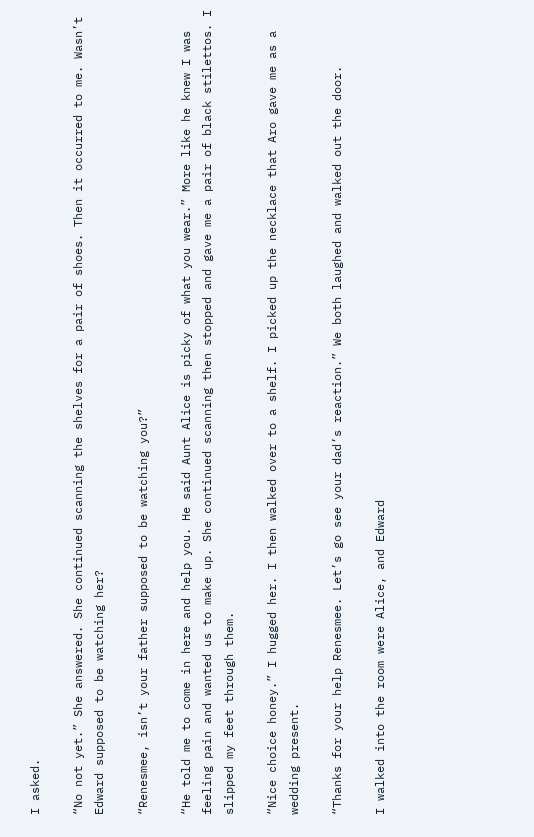I asked.

“No not yet.” She answered. She continued scanning the shelves for a pair of shoes. Then it occurred to me. Wasn’t Edward supposed to be watching her?

“Renesmee, isn’t your father supposed to be watching you?”

“He told me to come in here and help you. He said Aunt Alice is picky of what you wear.” More like he knew I was feeling pain and wanted us to make up. She continued scanning then stopped and gave me a pair of black stilettos. I slipped my feet through them.

“Nice choice honey.” I hugged her. I then walked over to a shelf. I picked up the necklace that Aro gave me as a wedding present.

“Thanks for your help Renesmee. Let’s go see your dad’s reaction.” We both laughed and walked out the door.

I walked into the room were Alice, and Edward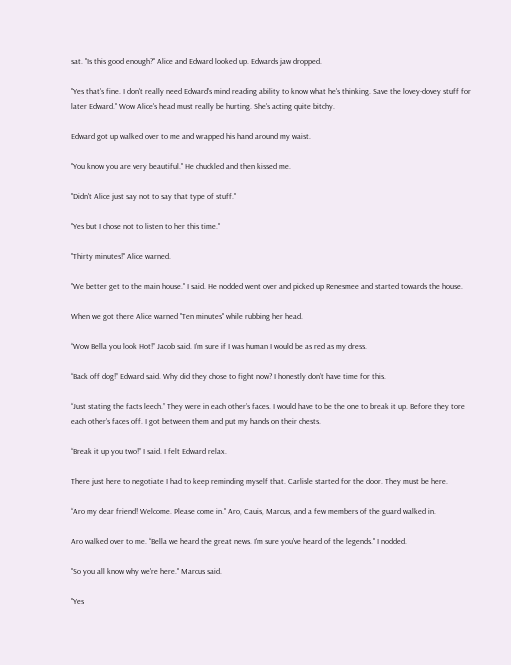sat. "Is this good enough?" Alice and Edward looked up. Edwards jaw dropped.

"Yes that's fine. I don't really need Edward’s mind reading ability to know what he's thinking. Save the lovey-dovey stuff for later Edward." Wow Alice's head must really be hurting. She's acting quite bitchy.

Edward got up walked over to me and wrapped his hand around my waist.

"You know you are very beautiful." He chuckled and then kissed me.

"Didn't Alice just say not to say that type of stuff."

"Yes but I chose not to listen to her this time."

"Thirty minutes!" Alice warned.

"We better get to the main house." I said. He nodded went over and picked up Renesmee and started towards the house.

When we got there Alice warned "Ten minutes" while rubbing her head.

“Wow Bella you look Hot!” Jacob said. I’m sure if I was human I would be as red as my dress.

“Back off dog!” Edward said. Why did they chose to fight now? I honestly don’t have time for this.

“Just stating the facts leech.” They were in each other’s faces. I would have to be the one to break it up. Before they tore each other’s faces off. I got between them and put my hands on their chests.

“Break it up you two!” I said. I felt Edward relax.

There just here to negotiate I had to keep reminding myself that. Carlisle started for the door. They must be here.

“Aro my dear friend! Welcome. Please come in." Aro, Cauis, Marcus, and a few members of the guard walked in.

Aro walked over to me. “Bella we heard the great news. I'm sure you've heard of the legends." I nodded.

"So you all know why we're here." Marcus said.

"Yes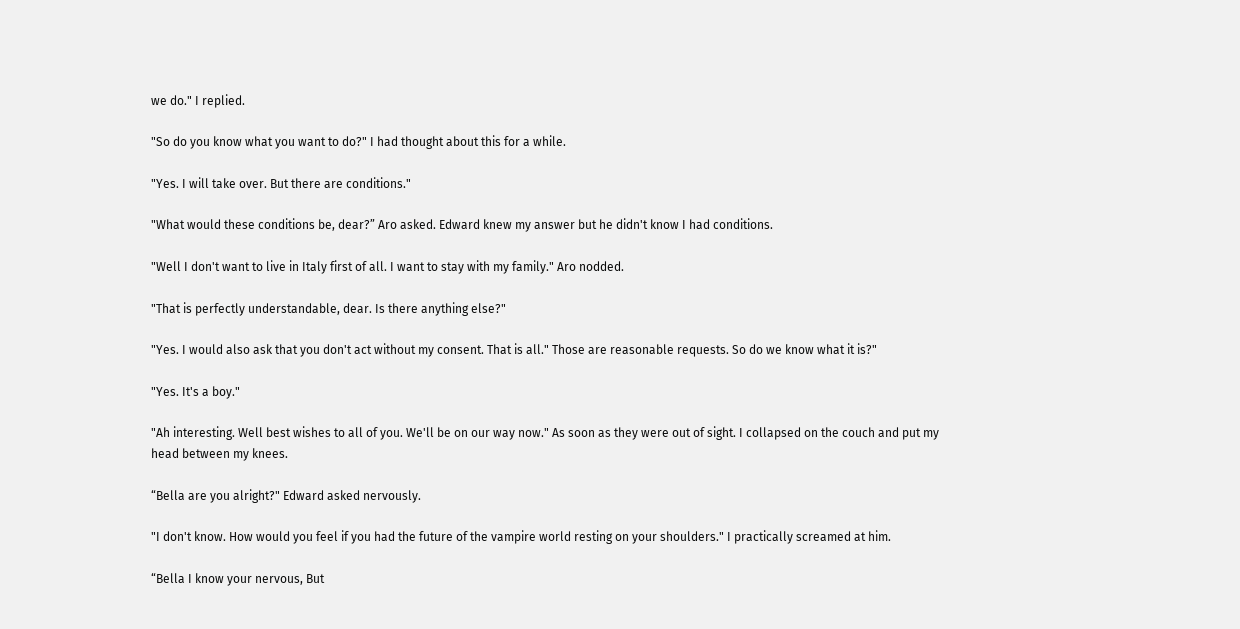we do." I replied.

"So do you know what you want to do?" I had thought about this for a while.

"Yes. I will take over. But there are conditions."

"What would these conditions be, dear?” Aro asked. Edward knew my answer but he didn't know I had conditions.

"Well I don't want to live in Italy first of all. I want to stay with my family." Aro nodded.

"That is perfectly understandable, dear. Is there anything else?"

"Yes. I would also ask that you don't act without my consent. That is all." Those are reasonable requests. So do we know what it is?"

"Yes. It's a boy."

"Ah interesting. Well best wishes to all of you. We'll be on our way now." As soon as they were out of sight. I collapsed on the couch and put my head between my knees.

“Bella are you alright?" Edward asked nervously.

"I don't know. How would you feel if you had the future of the vampire world resting on your shoulders." I practically screamed at him.

“Bella I know your nervous, But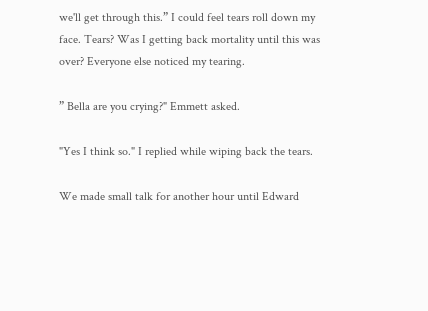we'll get through this.” I could feel tears roll down my face. Tears? Was I getting back mortality until this was over? Everyone else noticed my tearing.

” Bella are you crying?" Emmett asked.

"Yes I think so." I replied while wiping back the tears.

We made small talk for another hour until Edward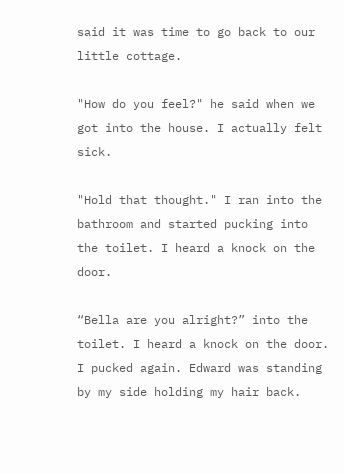said it was time to go back to our little cottage.

"How do you feel?" he said when we got into the house. I actually felt sick.

"Hold that thought." I ran into the bathroom and started pucking into the toilet. I heard a knock on the door.

“Bella are you alright?” into the toilet. I heard a knock on the door. I pucked again. Edward was standing by my side holding my hair back.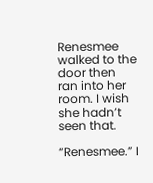Renesmee walked to the door then ran into her room. I wish she hadn’t seen that.

“Renesmee.” I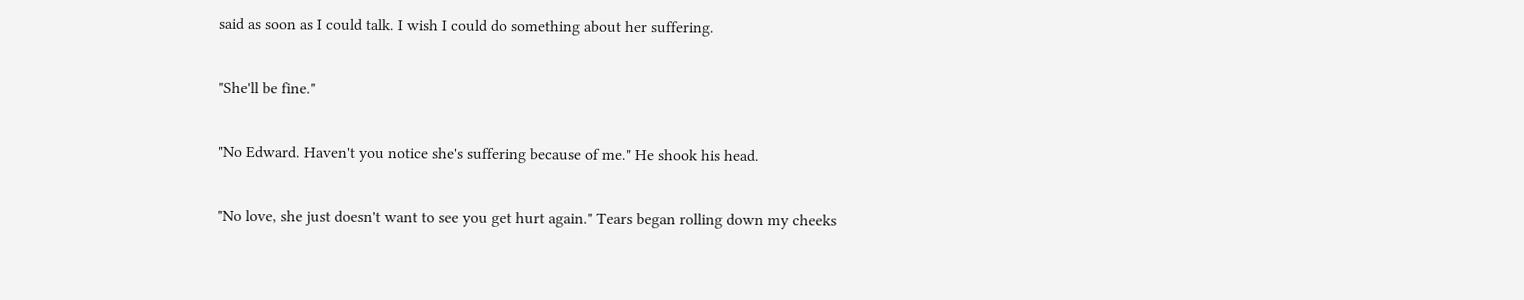said as soon as I could talk. I wish I could do something about her suffering.

"She'll be fine."

"No Edward. Haven't you notice she's suffering because of me." He shook his head.

"No love, she just doesn't want to see you get hurt again." Tears began rolling down my cheeks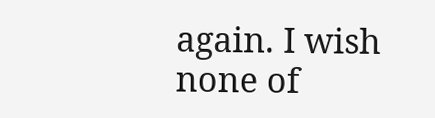again. I wish none of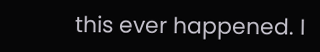this ever happened. I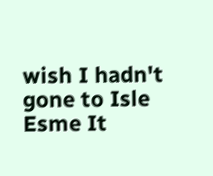wish I hadn't gone to Isle Esme It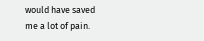would have saved me a lot of pain.